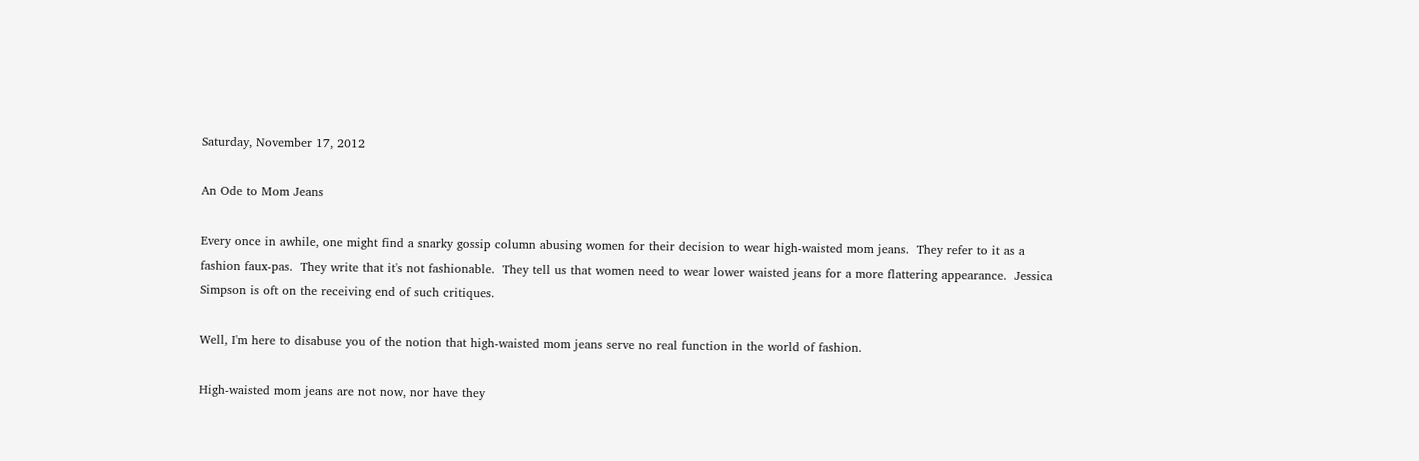Saturday, November 17, 2012

An Ode to Mom Jeans

Every once in awhile, one might find a snarky gossip column abusing women for their decision to wear high-waisted mom jeans.  They refer to it as a fashion faux-pas.  They write that it's not fashionable.  They tell us that women need to wear lower waisted jeans for a more flattering appearance.  Jessica Simpson is oft on the receiving end of such critiques.

Well, I'm here to disabuse you of the notion that high-waisted mom jeans serve no real function in the world of fashion.

High-waisted mom jeans are not now, nor have they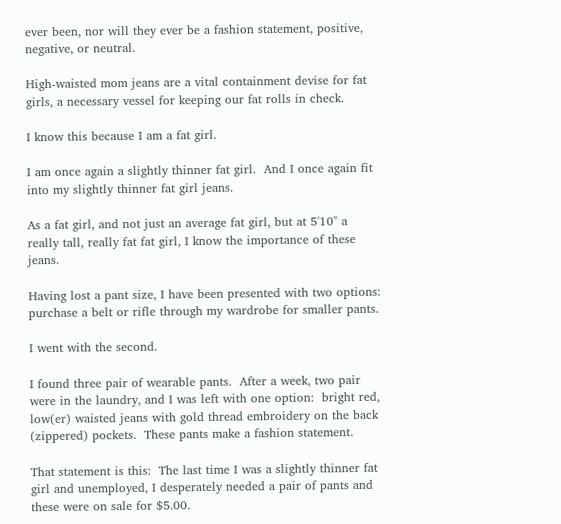ever been, nor will they ever be a fashion statement, positive, negative, or neutral.

High-waisted mom jeans are a vital containment devise for fat girls, a necessary vessel for keeping our fat rolls in check.

I know this because I am a fat girl.

I am once again a slightly thinner fat girl.  And I once again fit into my slightly thinner fat girl jeans.

As a fat girl, and not just an average fat girl, but at 5'10" a really tall, really fat fat girl, I know the importance of these jeans.

Having lost a pant size, I have been presented with two options:  purchase a belt or rifle through my wardrobe for smaller pants.

I went with the second.

I found three pair of wearable pants.  After a week, two pair were in the laundry, and I was left with one option:  bright red, low(er) waisted jeans with gold thread embroidery on the back (zippered) pockets.  These pants make a fashion statement.

That statement is this:  The last time I was a slightly thinner fat girl and unemployed, I desperately needed a pair of pants and these were on sale for $5.00.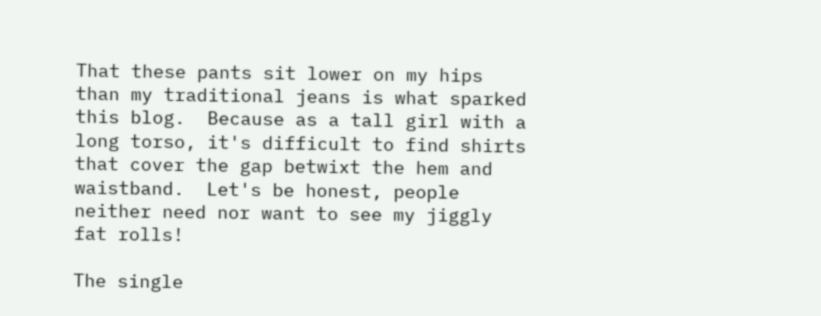That these pants sit lower on my hips than my traditional jeans is what sparked this blog.  Because as a tall girl with a long torso, it's difficult to find shirts that cover the gap betwixt the hem and waistband.  Let's be honest, people neither need nor want to see my jiggly fat rolls!

The single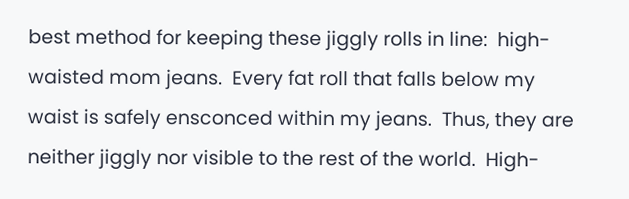best method for keeping these jiggly rolls in line:  high-waisted mom jeans.  Every fat roll that falls below my waist is safely ensconced within my jeans.  Thus, they are neither jiggly nor visible to the rest of the world.  High-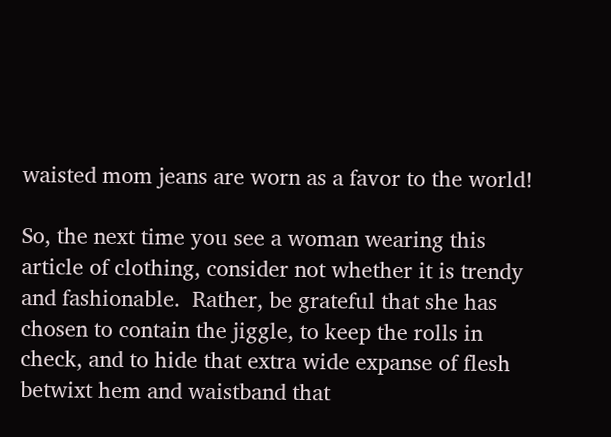waisted mom jeans are worn as a favor to the world!

So, the next time you see a woman wearing this article of clothing, consider not whether it is trendy and fashionable.  Rather, be grateful that she has chosen to contain the jiggle, to keep the rolls in check, and to hide that extra wide expanse of flesh betwixt hem and waistband that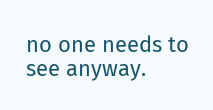no one needs to see anyway.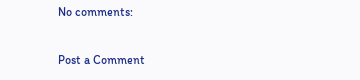No comments:

Post a Comment